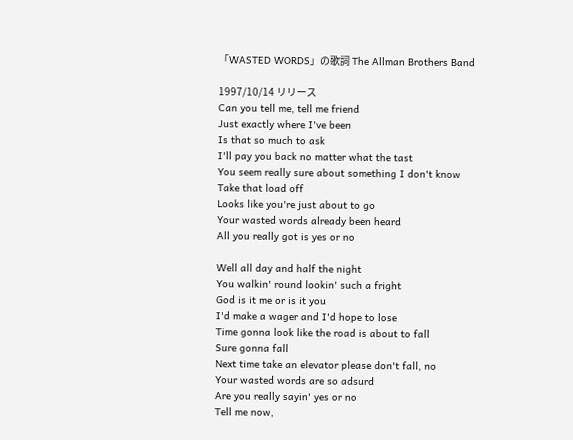「WASTED WORDS」の歌詞 The Allman Brothers Band

1997/10/14 リリース
Can you tell me, tell me friend
Just exactly where I've been
Is that so much to ask
I'll pay you back no matter what the tast
You seem really sure about something I don't know
Take that load off
Looks like you're just about to go
Your wasted words already been heard
All you really got is yes or no

Well all day and half the night
You walkin' round lookin' such a fright
God is it me or is it you
I'd make a wager and I'd hope to lose
Time gonna look like the road is about to fall
Sure gonna fall
Next time take an elevator please don't fall, no
Your wasted words are so adsurd
Are you really sayin' yes or no
Tell me now,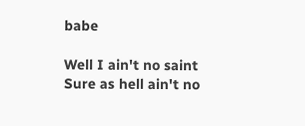babe

Well I ain't no saint
Sure as hell ain't no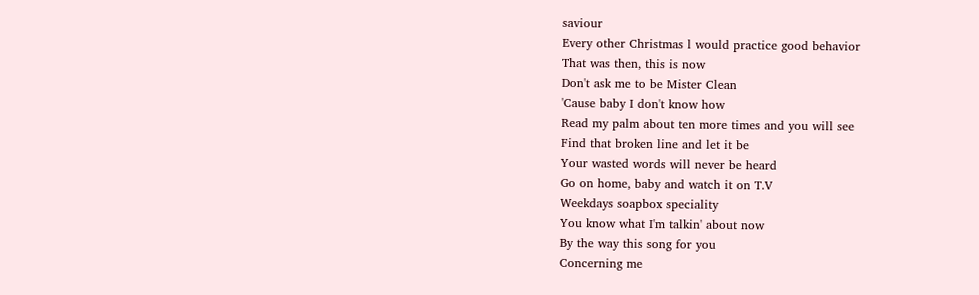saviour
Every other Christmas l would practice good behavior
That was then, this is now
Don't ask me to be Mister Clean
'Cause baby I don't know how
Read my palm about ten more times and you will see
Find that broken line and let it be
Your wasted words will never be heard
Go on home, baby and watch it on T.V
Weekdays soapbox speciality
You know what I'm talkin' about now
By the way this song for you
Concerning me